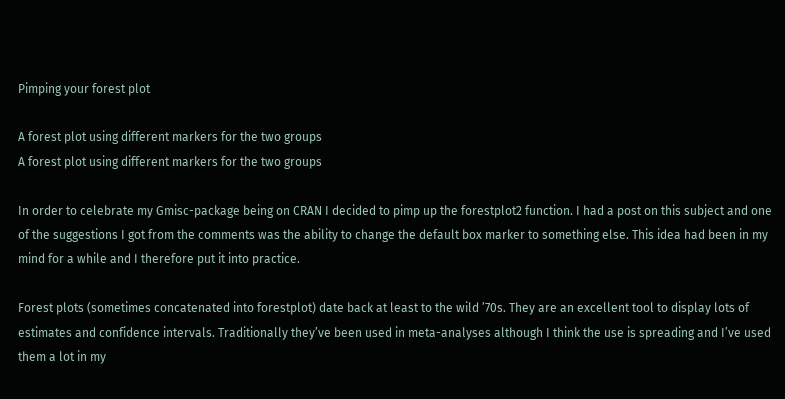Pimping your forest plot

A forest plot using different markers for the two groups
A forest plot using different markers for the two groups

In order to celebrate my Gmisc-package being on CRAN I decided to pimp up the forestplot2 function. I had a post on this subject and one of the suggestions I got from the comments was the ability to change the default box marker to something else. This idea had been in my mind for a while and I therefore put it into practice.

Forest plots (sometimes concatenated into forestplot) date back at least to the wild ’70s. They are an excellent tool to display lots of estimates and confidence intervals. Traditionally they’ve been used in meta-analyses although I think the use is spreading and I’ve used them a lot in my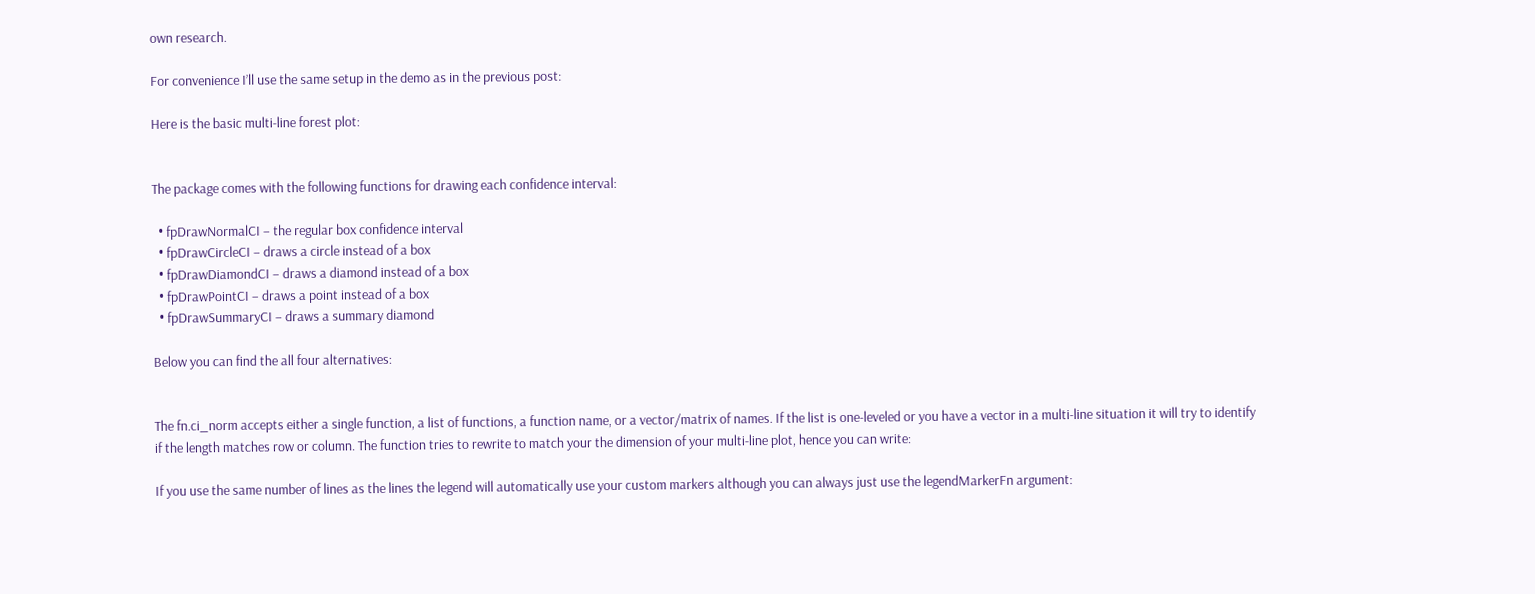own research.

For convenience I’ll use the same setup in the demo as in the previous post:

Here is the basic multi-line forest plot:


The package comes with the following functions for drawing each confidence interval:

  • fpDrawNormalCI – the regular box confidence interval
  • fpDrawCircleCI – draws a circle instead of a box
  • fpDrawDiamondCI – draws a diamond instead of a box
  • fpDrawPointCI – draws a point instead of a box
  • fpDrawSummaryCI – draws a summary diamond

Below you can find the all four alternatives:


The fn.ci_norm accepts either a single function, a list of functions, a function name, or a vector/matrix of names. If the list is one-leveled or you have a vector in a multi-line situation it will try to identify if the length matches row or column. The function tries to rewrite to match your the dimension of your multi-line plot, hence you can write:

If you use the same number of lines as the lines the legend will automatically use your custom markers although you can always just use the legendMarkerFn argument: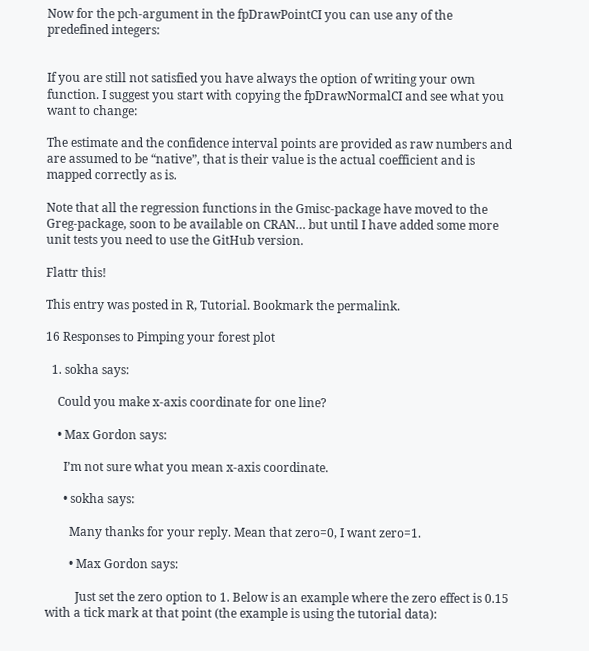Now for the pch-argument in the fpDrawPointCI you can use any of the predefined integers:


If you are still not satisfied you have always the option of writing your own function. I suggest you start with copying the fpDrawNormalCI and see what you want to change:

The estimate and the confidence interval points are provided as raw numbers and are assumed to be “native”, that is their value is the actual coefficient and is mapped correctly as is.

Note that all the regression functions in the Gmisc-package have moved to the Greg-package, soon to be available on CRAN… but until I have added some more unit tests you need to use the GitHub version.

Flattr this!

This entry was posted in R, Tutorial. Bookmark the permalink.

16 Responses to Pimping your forest plot

  1. sokha says:

    Could you make x-axis coordinate for one line?

    • Max Gordon says:

      I’m not sure what you mean x-axis coordinate.

      • sokha says:

        Many thanks for your reply. Mean that zero=0, I want zero=1.

        • Max Gordon says:

          Just set the zero option to 1. Below is an example where the zero effect is 0.15 with a tick mark at that point (the example is using the tutorial data):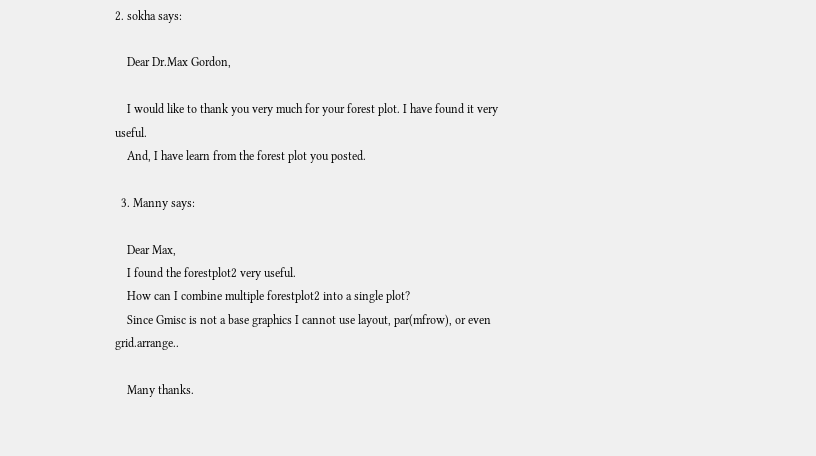2. sokha says:

    Dear Dr.Max Gordon,

    I would like to thank you very much for your forest plot. I have found it very useful.
    And, I have learn from the forest plot you posted.

  3. Manny says:

    Dear Max,
    I found the forestplot2 very useful.
    How can I combine multiple forestplot2 into a single plot?
    Since Gmisc is not a base graphics I cannot use layout, par(mfrow), or even grid.arrange..

    Many thanks.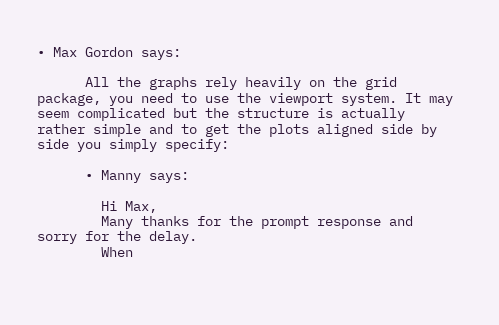• Max Gordon says:

      All the graphs rely heavily on the grid package, you need to use the viewport system. It may seem complicated but the structure is actually rather simple and to get the plots aligned side by side you simply specify:

      • Manny says:

        Hi Max,
        Many thanks for the prompt response and sorry for the delay.
        When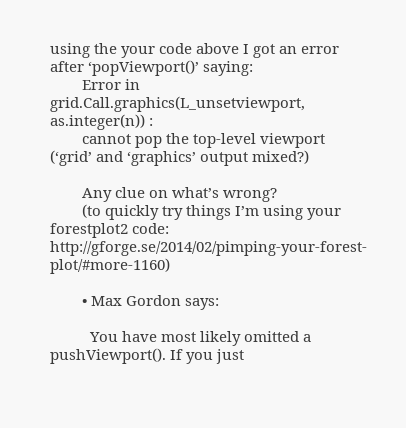using the your code above I got an error after ‘popViewport()’ saying:
        Error in grid.Call.graphics(L_unsetviewport, as.integer(n)) :
        cannot pop the top-level viewport (‘grid’ and ‘graphics’ output mixed?)

        Any clue on what’s wrong?
        (to quickly try things I’m using your forestplot2 code: http://gforge.se/2014/02/pimping-your-forest-plot/#more-1160)

        • Max Gordon says:

          You have most likely omitted a pushViewport(). If you just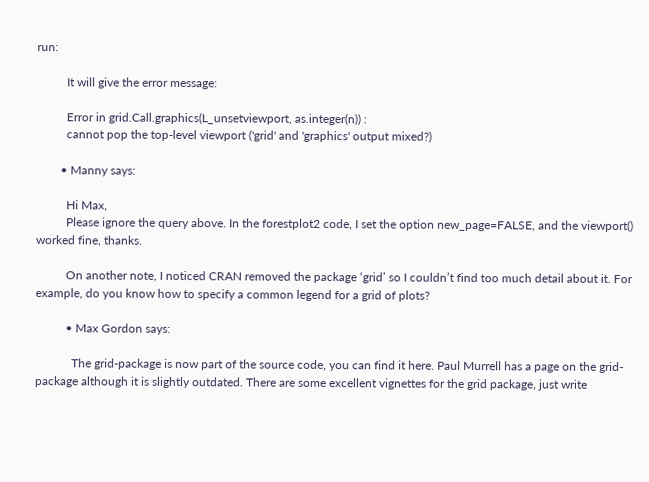run:

          It will give the error message:

          Error in grid.Call.graphics(L_unsetviewport, as.integer(n)) :
          cannot pop the top-level viewport ('grid' and 'graphics' output mixed?)

        • Manny says:

          Hi Max,
          Please ignore the query above. In the forestplot2 code, I set the option new_page=FALSE, and the viewport() worked fine, thanks.

          On another note, I noticed CRAN removed the package ‘grid’ so I couldn’t find too much detail about it. For example, do you know how to specify a common legend for a grid of plots?

          • Max Gordon says:

            The grid-package is now part of the source code, you can find it here. Paul Murrell has a page on the grid-package although it is slightly outdated. There are some excellent vignettes for the grid package, just write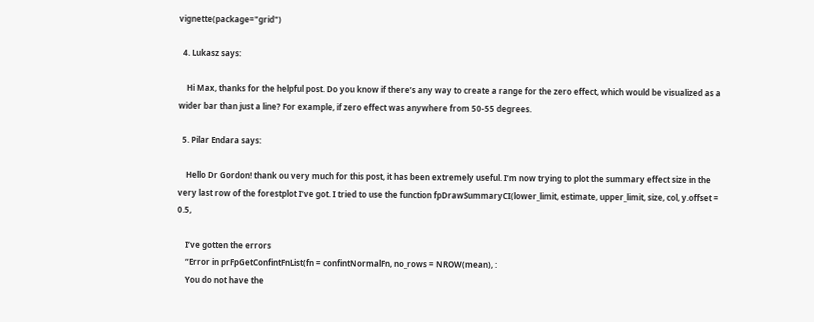vignette(package="grid")

  4. Lukasz says:

    Hi Max, thanks for the helpful post. Do you know if there’s any way to create a range for the zero effect, which would be visualized as a wider bar than just a line? For example, if zero effect was anywhere from 50-55 degrees.

  5. Pilar Endara says:

    Hello Dr Gordon! thank ou very much for this post, it has been extremely useful. I’m now trying to plot the summary effect size in the very last row of the forestplot I’ve got. I tried to use the function fpDrawSummaryCI(lower_limit, estimate, upper_limit, size, col, y.offset = 0.5,

    I’ve gotten the errors
    “Error in prFpGetConfintFnList(fn = confintNormalFn, no_rows = NROW(mean), :
    You do not have the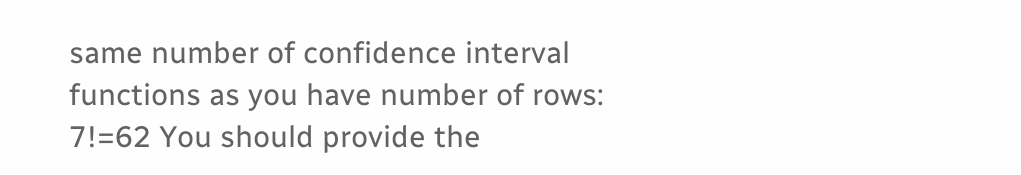same number of confidence interval functions as you have number of rows: 7!=62 You should provide the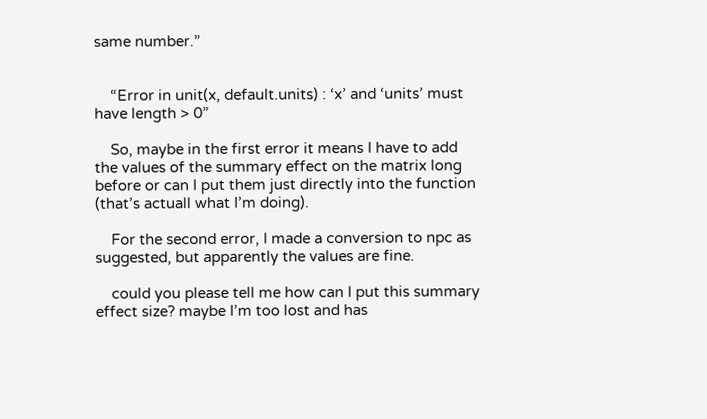same number.”


    “Error in unit(x, default.units) : ‘x’ and ‘units’ must have length > 0”

    So, maybe in the first error it means I have to add the values of the summary effect on the matrix long before or can I put them just directly into the function (that’s actuall what I’m doing).

    For the second error, I made a conversion to npc as suggested, but apparently the values are fine.

    could you please tell me how can I put this summary effect size? maybe I’m too lost and has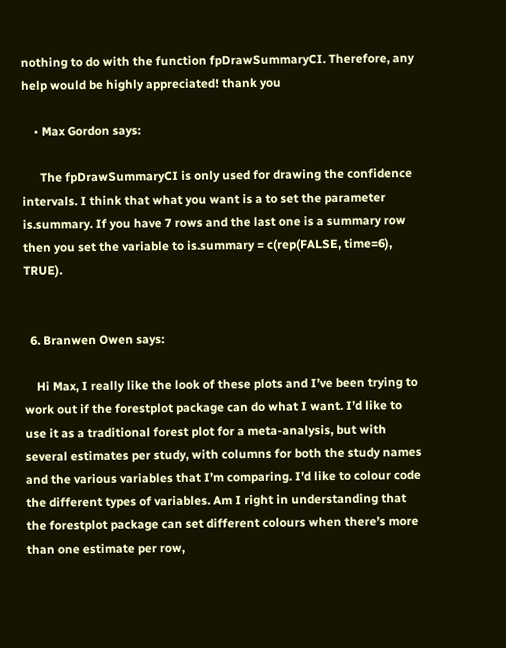nothing to do with the function fpDrawSummaryCI. Therefore, any help would be highly appreciated! thank you

    • Max Gordon says:

      The fpDrawSummaryCI is only used for drawing the confidence intervals. I think that what you want is a to set the parameter is.summary. If you have 7 rows and the last one is a summary row then you set the variable to is.summary = c(rep(FALSE, time=6), TRUE).


  6. Branwen Owen says:

    Hi Max, I really like the look of these plots and I’ve been trying to work out if the forestplot package can do what I want. I’d like to use it as a traditional forest plot for a meta-analysis, but with several estimates per study, with columns for both the study names and the various variables that I’m comparing. I’d like to colour code the different types of variables. Am I right in understanding that the forestplot package can set different colours when there’s more than one estimate per row,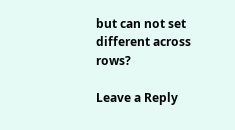but can not set different across rows?

Leave a Reply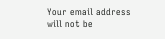Your email address will not be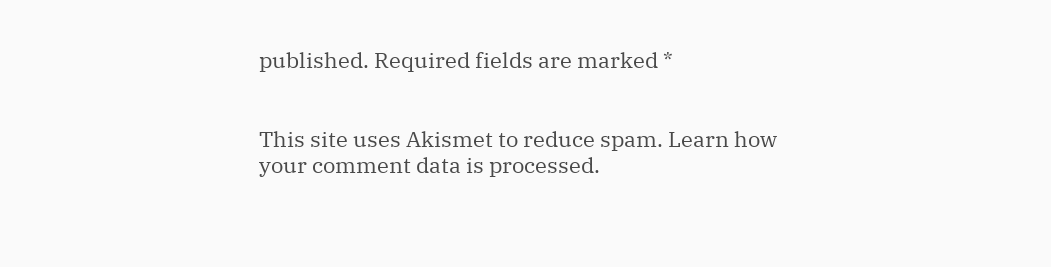published. Required fields are marked *


This site uses Akismet to reduce spam. Learn how your comment data is processed.